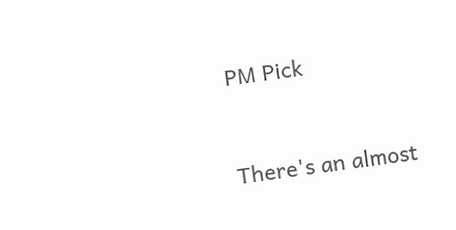PM Pick


There's an almost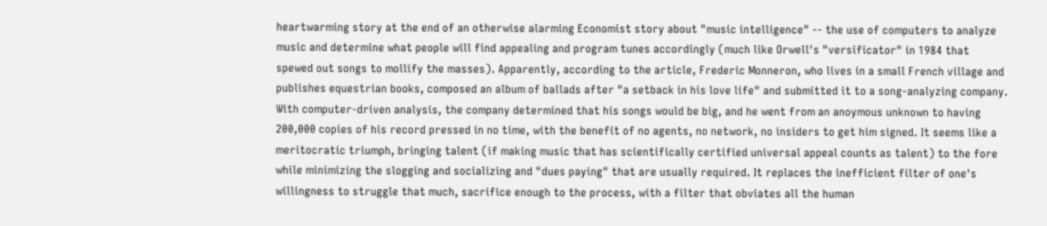heartwarming story at the end of an otherwise alarming Economist story about "music intelligence" -- the use of computers to analyze music and determine what people will find appealing and program tunes accordingly (much like Orwell's "versificator" in 1984 that spewed out songs to mollify the masses). Apparently, according to the article, Frederic Monneron, who lives in a small French village and publishes equestrian books, composed an album of ballads after "a setback in his love life" and submitted it to a song-analyzing company. With computer-driven analysis, the company determined that his songs would be big, and he went from an anoymous unknown to having 200,000 copies of his record pressed in no time, with the benefit of no agents, no network, no insiders to get him signed. It seems like a meritocratic triumph, bringing talent (if making music that has scientifically certified universal appeal counts as talent) to the fore while minimizing the slogging and socializing and "dues paying" that are usually required. It replaces the inefficient filter of one's willingness to struggle that much, sacrifice enough to the process, with a filter that obviates all the human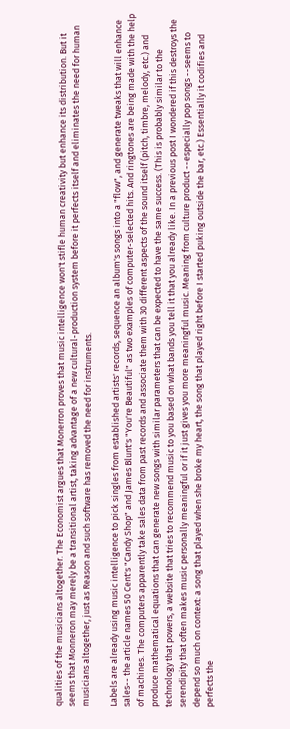qualities of the musicians altogether. The Economist argues that Monerron proves that music intelligence won't stifle human creativity but enhance its distribution. But it seems that Monneron may merely be a transitional artist, taking advantage of a new cultural-production system before it perfects itself and eliminates the need for human musicians altogether, just as Reason and such software has removed the need for instruments.

Labels are already using music intelligence to pick singles from established artists' records, sequence an album's songs into a "flow", and generate tweaks that will enhance sales-- the article names 50 Cent's "Candy Shop" and James Blunt's "You're Beautiful" as two examples of computer-selected hits. And ringtones are being made with the help of machines. The computers apparently take sales data from past records and associate them with 30 different aspects of the sound itself (pitch, timbre, melody, etc.) and produce mathematical equations that can generate new songs with similar parameters that can be expected to have the same success. (This is probably similar to the technology that powers, a website that tries to recommend music to you based on what bands you tell it that you already like. In a previous post I wondered if this destroys the serendipity that often makes music personally meaningful or if it just gives you more meaningful music. Meaning from culture product --especially pop songs --seems to depend so much on context: a song that played when she broke my heart, the song that played right before I started puking outside the bar, etc.) Essentially it codifies and perfects the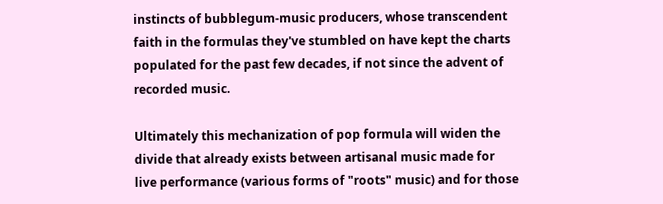instincts of bubblegum-music producers, whose transcendent faith in the formulas they've stumbled on have kept the charts populated for the past few decades, if not since the advent of recorded music.

Ultimately this mechanization of pop formula will widen the divide that already exists between artisanal music made for live performance (various forms of "roots" music) and for those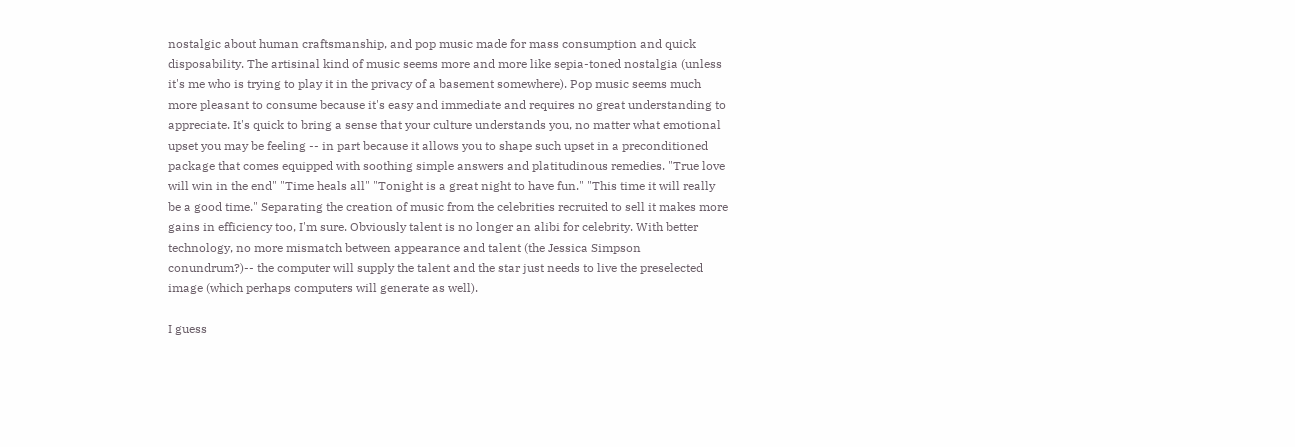nostalgic about human craftsmanship, and pop music made for mass consumption and quick disposability. The artisinal kind of music seems more and more like sepia-toned nostalgia (unless it's me who is trying to play it in the privacy of a basement somewhere). Pop music seems much more pleasant to consume because it's easy and immediate and requires no great understanding to appreciate. It's quick to bring a sense that your culture understands you, no matter what emotional upset you may be feeling -- in part because it allows you to shape such upset in a preconditioned package that comes equipped with soothing simple answers and platitudinous remedies. "True love will win in the end" "Time heals all" "Tonight is a great night to have fun." "This time it will really be a good time." Separating the creation of music from the celebrities recruited to sell it makes more gains in efficiency too, I'm sure. Obviously talent is no longer an alibi for celebrity. With better technology, no more mismatch between appearance and talent (the Jessica Simpson conundrum?)-- the computer will supply the talent and the star just needs to live the preselected image (which perhaps computers will generate as well).

I guess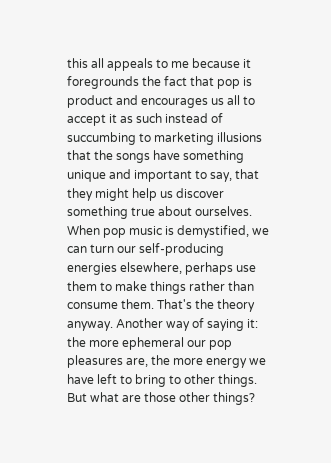this all appeals to me because it foregrounds the fact that pop is product and encourages us all to accept it as such instead of succumbing to marketing illusions that the songs have something unique and important to say, that they might help us discover something true about ourselves. When pop music is demystified, we can turn our self-producing energies elsewhere, perhaps use them to make things rather than consume them. That's the theory anyway. Another way of saying it: the more ephemeral our pop pleasures are, the more energy we have left to bring to other things. But what are those other things?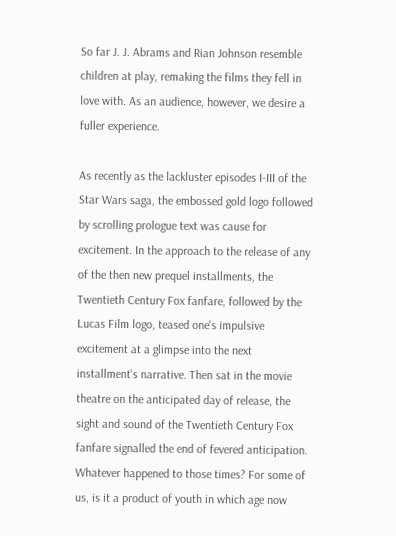So far J. J. Abrams and Rian Johnson resemble children at play, remaking the films they fell in love with. As an audience, however, we desire a fuller experience.

As recently as the lackluster episodes I-III of the Star Wars saga, the embossed gold logo followed by scrolling prologue text was cause for excitement. In the approach to the release of any of the then new prequel installments, the Twentieth Century Fox fanfare, followed by the Lucas Film logo, teased one's impulsive excitement at a glimpse into the next installment's narrative. Then sat in the movie theatre on the anticipated day of release, the sight and sound of the Twentieth Century Fox fanfare signalled the end of fevered anticipation. Whatever happened to those times? For some of us, is it a product of youth in which age now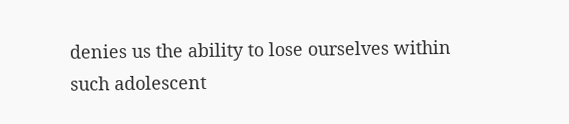denies us the ability to lose ourselves within such adolescent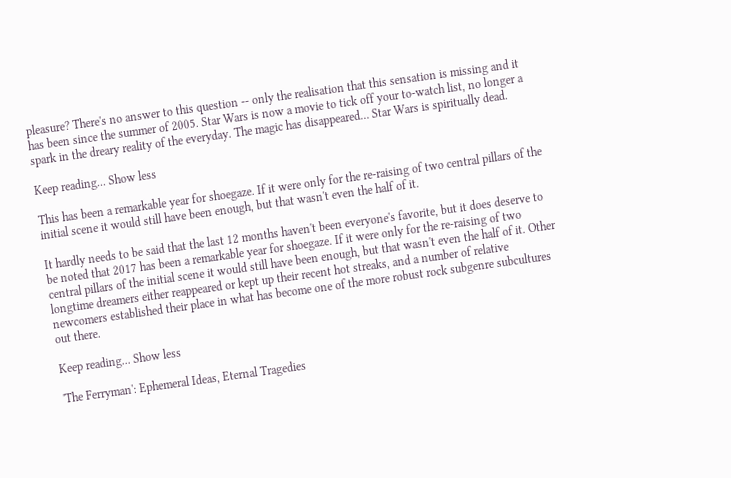pleasure? There's no answer to this question -- only the realisation that this sensation is missing and it has been since the summer of 2005. Star Wars is now a movie to tick off your to-watch list, no longer a spark in the dreary reality of the everyday. The magic has disappeared… Star Wars is spiritually dead.

Keep reading... Show less

This has been a remarkable year for shoegaze. If it were only for the re-raising of two central pillars of the initial scene it would still have been enough, but that wasn't even the half of it.

It hardly needs to be said that the last 12 months haven't been everyone's favorite, but it does deserve to be noted that 2017 has been a remarkable year for shoegaze. If it were only for the re-raising of two central pillars of the initial scene it would still have been enough, but that wasn't even the half of it. Other longtime dreamers either reappeared or kept up their recent hot streaks, and a number of relative newcomers established their place in what has become one of the more robust rock subgenre subcultures out there.

Keep reading... Show less

'The Ferryman': Ephemeral Ideas, Eternal Tragedies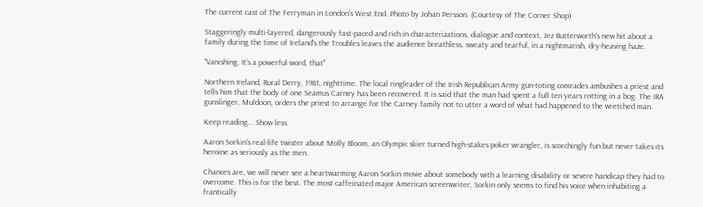The current cast of The Ferryman in London's West End. Photo by Johan Persson. (Courtesy of The Corner Shop)

Staggeringly multi-layered, dangerously fast-paced and rich in characterizations, dialogue and context, Jez Butterworth's new hit about a family during the time of Ireland's the Troubles leaves the audience breathless, sweaty and tearful, in a nightmarish, dry-heaving haze.

"Vanishing. It's a powerful word, that"

Northern Ireland, Rural Derry, 1981, nighttime. The local ringleader of the Irish Republican Army gun-toting comrades ambushes a priest and tells him that the body of one Seamus Carney has been recovered. It is said that the man had spent a full ten years rotting in a bog. The IRA gunslinger, Muldoon, orders the priest to arrange for the Carney family not to utter a word of what had happened to the wretched man.

Keep reading... Show less

Aaron Sorkin's real-life twister about Molly Bloom, an Olympic skier turned high-stakes poker wrangler, is scorchingly fun but never takes its heroine as seriously as the men.

Chances are, we will never see a heartwarming Aaron Sorkin movie about somebody with a learning disability or severe handicap they had to overcome. This is for the best. The most caffeinated major American screenwriter, Sorkin only seems to find his voice when inhabiting a frantically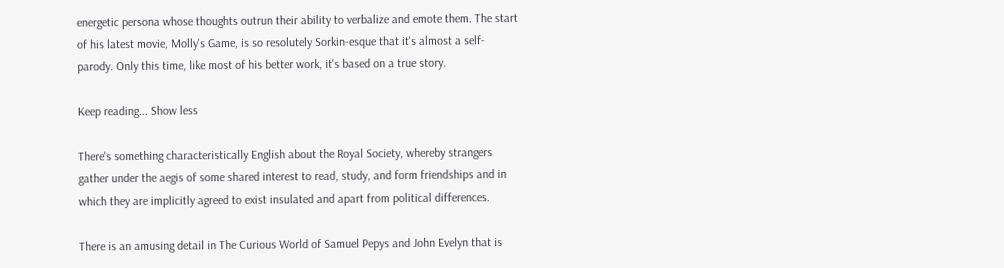energetic persona whose thoughts outrun their ability to verbalize and emote them. The start of his latest movie, Molly's Game, is so resolutely Sorkin-esque that it's almost a self-parody. Only this time, like most of his better work, it's based on a true story.

Keep reading... Show less

There's something characteristically English about the Royal Society, whereby strangers gather under the aegis of some shared interest to read, study, and form friendships and in which they are implicitly agreed to exist insulated and apart from political differences.

There is an amusing detail in The Curious World of Samuel Pepys and John Evelyn that is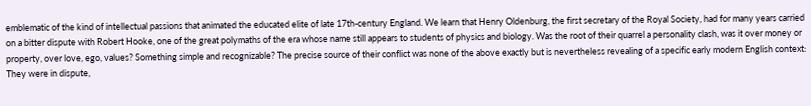emblematic of the kind of intellectual passions that animated the educated elite of late 17th-century England. We learn that Henry Oldenburg, the first secretary of the Royal Society, had for many years carried on a bitter dispute with Robert Hooke, one of the great polymaths of the era whose name still appears to students of physics and biology. Was the root of their quarrel a personality clash, was it over money or property, over love, ego, values? Something simple and recognizable? The precise source of their conflict was none of the above exactly but is nevertheless revealing of a specific early modern English context: They were in dispute,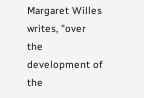Margaret Willes writes, "over the development of the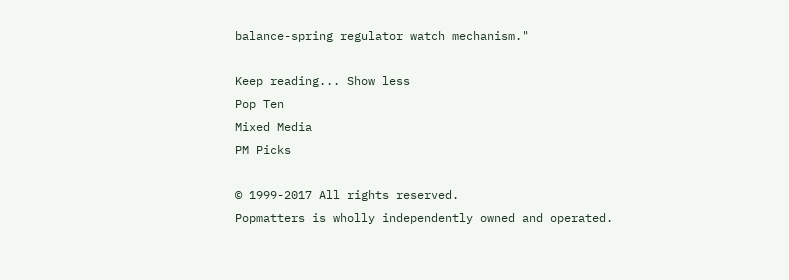balance-spring regulator watch mechanism."

Keep reading... Show less
Pop Ten
Mixed Media
PM Picks

© 1999-2017 All rights reserved.
Popmatters is wholly independently owned and operated.